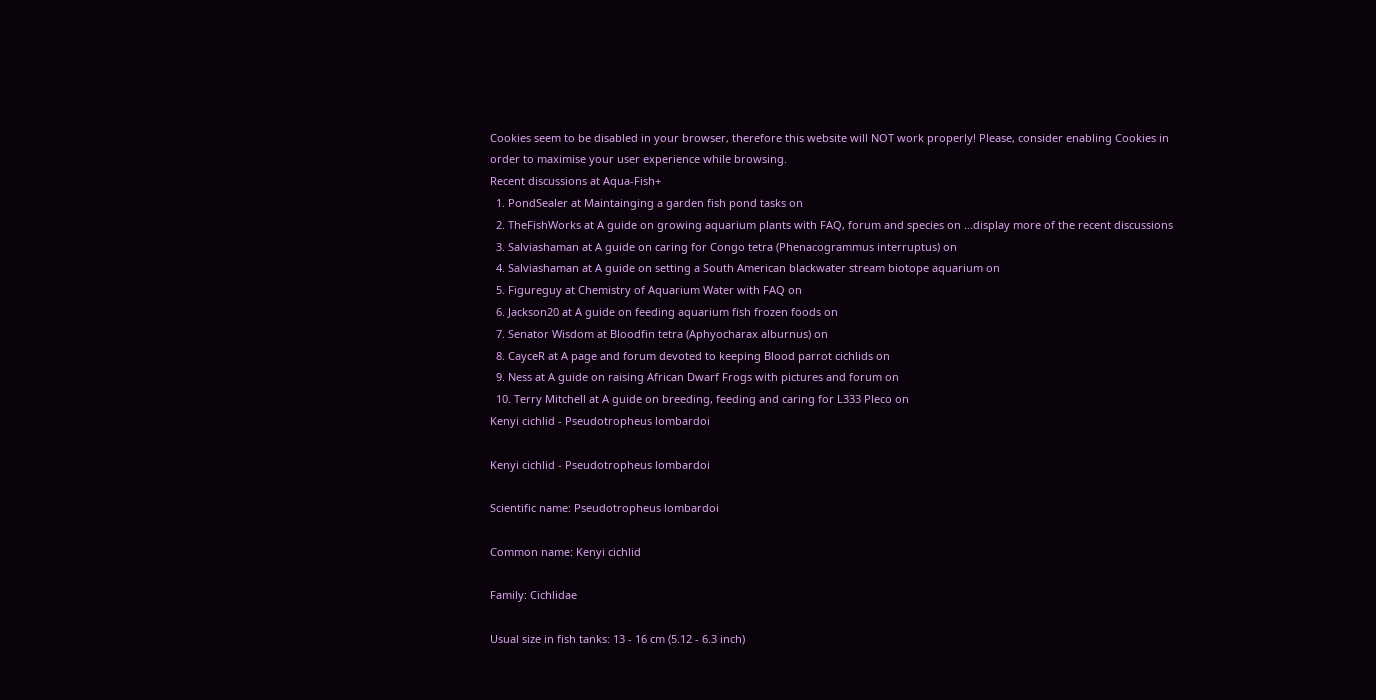Cookies seem to be disabled in your browser, therefore this website will NOT work properly! Please, consider enabling Cookies in order to maximise your user experience while browsing.
Recent discussions at Aqua-Fish+
  1. PondSealer at Maintainging a garden fish pond tasks on
  2. TheFishWorks at A guide on growing aquarium plants with FAQ, forum and species on …display more of the recent discussions
  3. Salviashaman at A guide on caring for Congo tetra (Phenacogrammus interruptus) on
  4. Salviashaman at A guide on setting a South American blackwater stream biotope aquarium on
  5. Figureguy at Chemistry of Aquarium Water with FAQ on
  6. Jackson20 at A guide on feeding aquarium fish frozen foods on
  7. Senator Wisdom at Bloodfin tetra (Aphyocharax alburnus) on
  8. CayceR at A page and forum devoted to keeping Blood parrot cichlids on
  9. Ness at A guide on raising African Dwarf Frogs with pictures and forum on
  10. Terry Mitchell at A guide on breeding, feeding and caring for L333 Pleco on
Kenyi cichlid - Pseudotropheus lombardoi

Kenyi cichlid - Pseudotropheus lombardoi

Scientific name: Pseudotropheus lombardoi

Common name: Kenyi cichlid

Family: Cichlidae

Usual size in fish tanks: 13 - 16 cm (5.12 - 6.3 inch)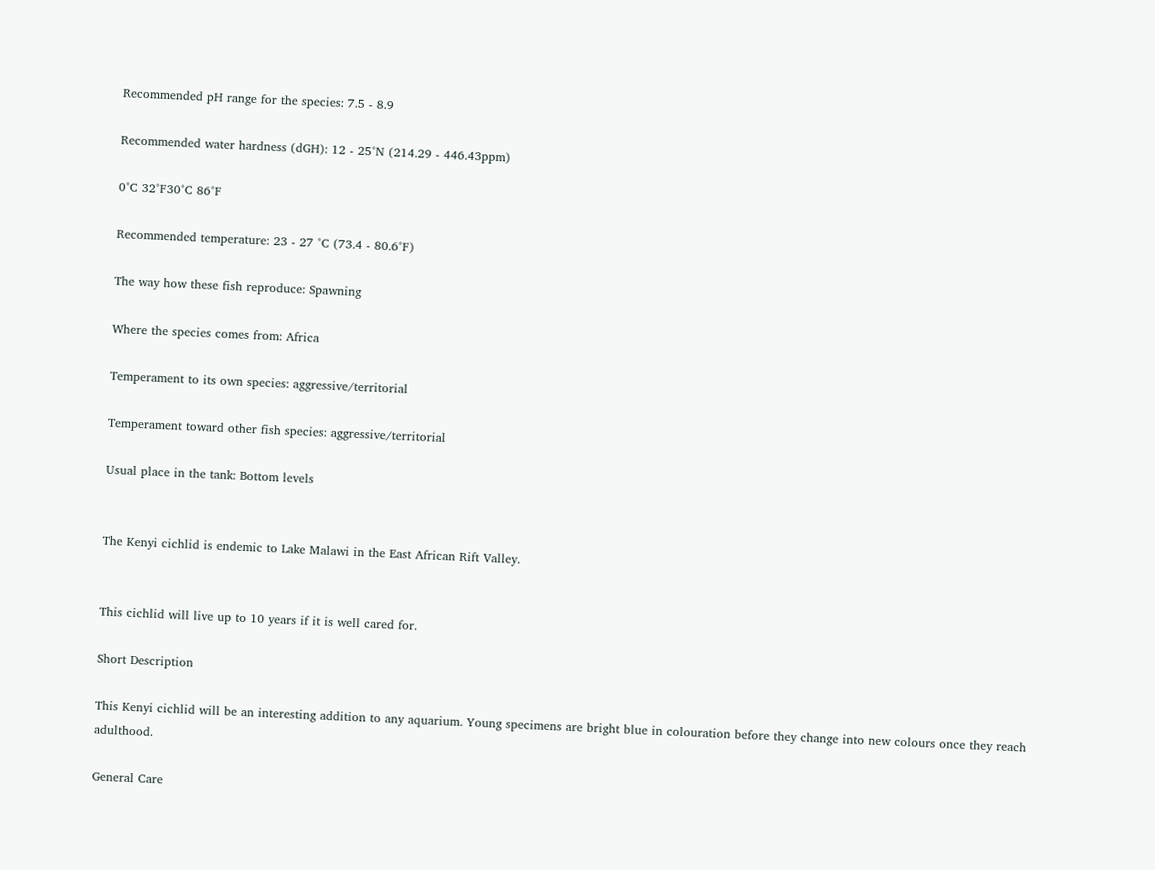Recommended pH range for the species: 7.5 - 8.9

Recommended water hardness (dGH): 12 - 25°N (214.29 - 446.43ppm)

0°C 32°F30°C 86°F

Recommended temperature: 23 - 27 °C (73.4 - 80.6°F)

The way how these fish reproduce: Spawning

Where the species comes from: Africa

Temperament to its own species: aggressive/territorial

Temperament toward other fish species: aggressive/territorial

Usual place in the tank: Bottom levels


The Kenyi cichlid is endemic to Lake Malawi in the East African Rift Valley.


This cichlid will live up to 10 years if it is well cared for.

Short Description

This Kenyi cichlid will be an interesting addition to any aquarium. Young specimens are bright blue in colouration before they change into new colours once they reach adulthood.

General Care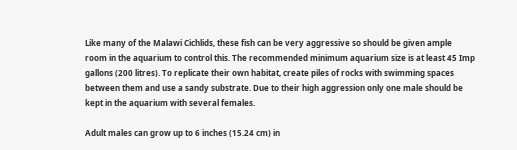Like many of the Malawi Cichlids, these fish can be very aggressive so should be given ample room in the aquarium to control this. The recommended minimum aquarium size is at least 45 Imp gallons (200 litres). To replicate their own habitat, create piles of rocks with swimming spaces between them and use a sandy substrate. Due to their high aggression only one male should be kept in the aquarium with several females.

Adult males can grow up to 6 inches (15.24 cm) in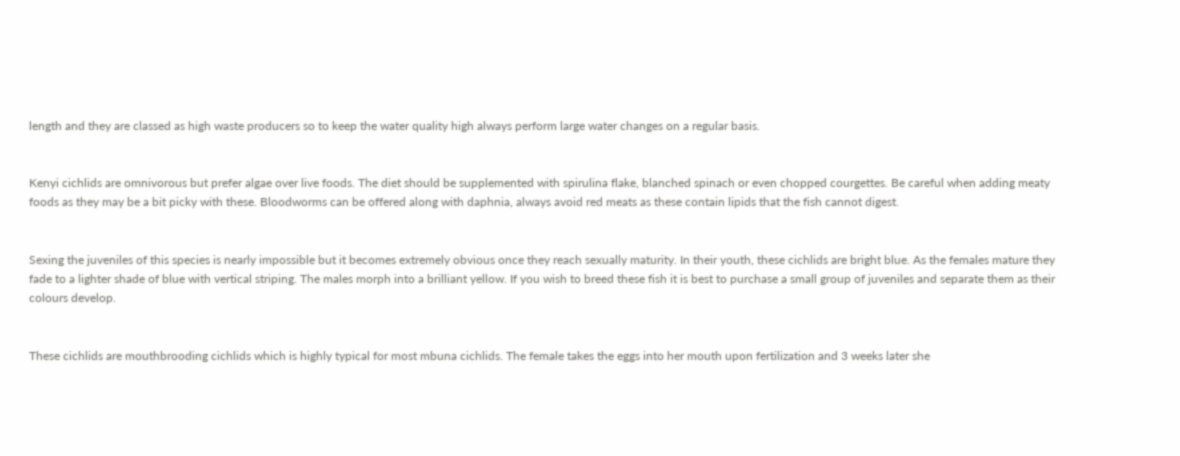length and they are classed as high waste producers so to keep the water quality high always perform large water changes on a regular basis.


Kenyi cichlids are omnivorous but prefer algae over live foods. The diet should be supplemented with spirulina flake, blanched spinach or even chopped courgettes. Be careful when adding meaty foods as they may be a bit picky with these. Bloodworms can be offered along with daphnia, always avoid red meats as these contain lipids that the fish cannot digest.


Sexing the juveniles of this species is nearly impossible but it becomes extremely obvious once they reach sexually maturity. In their youth, these cichlids are bright blue. As the females mature they fade to a lighter shade of blue with vertical striping. The males morph into a brilliant yellow. If you wish to breed these fish it is best to purchase a small group of juveniles and separate them as their colours develop.


These cichlids are mouthbrooding cichlids which is highly typical for most mbuna cichlids. The female takes the eggs into her mouth upon fertilization and 3 weeks later she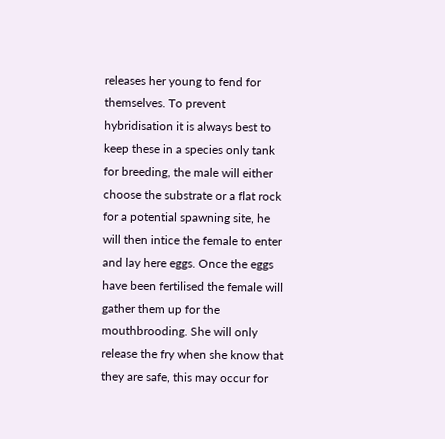releases her young to fend for themselves. To prevent hybridisation it is always best to keep these in a species only tank for breeding, the male will either choose the substrate or a flat rock for a potential spawning site, he will then intice the female to enter and lay here eggs. Once the eggs have been fertilised the female will gather them up for the mouthbrooding. She will only release the fry when she know that they are safe, this may occur for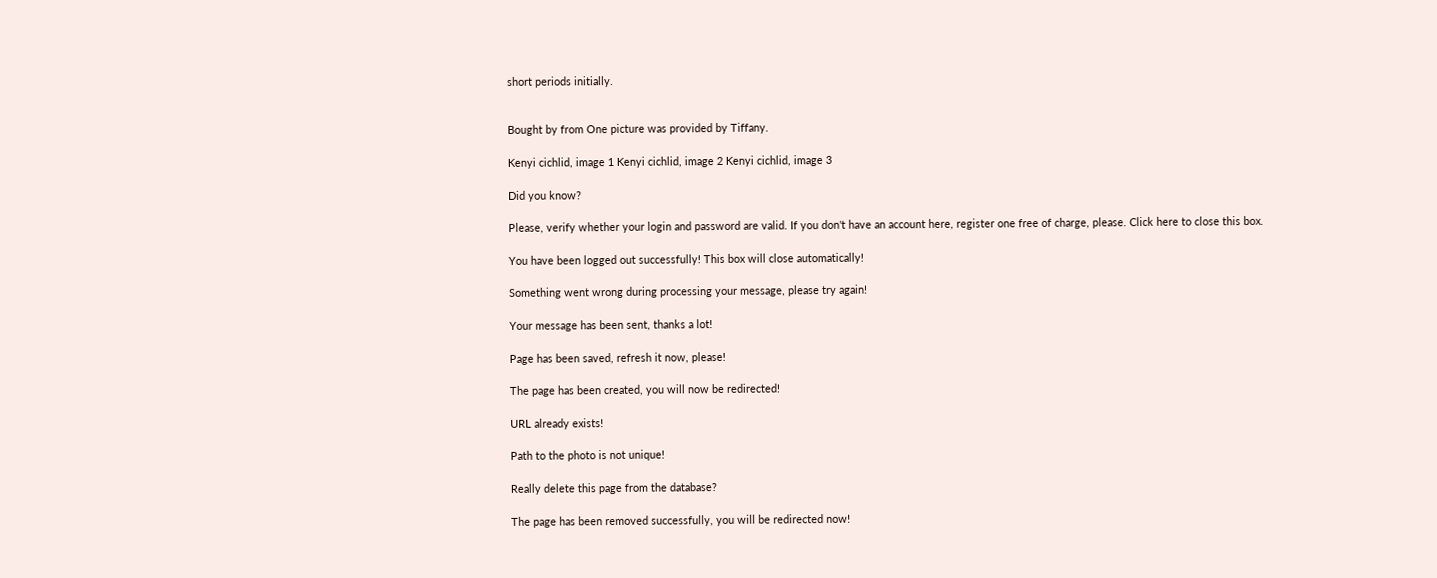short periods initially.


Bought by from One picture was provided by Tiffany.

Kenyi cichlid, image 1 Kenyi cichlid, image 2 Kenyi cichlid, image 3

Did you know?

Please, verify whether your login and password are valid. If you don't have an account here, register one free of charge, please. Click here to close this box.

You have been logged out successfully! This box will close automatically!

Something went wrong during processing your message, please try again!

Your message has been sent, thanks a lot!

Page has been saved, refresh it now, please!

The page has been created, you will now be redirected!

URL already exists!

Path to the photo is not unique!

Really delete this page from the database?

The page has been removed successfully, you will be redirected now!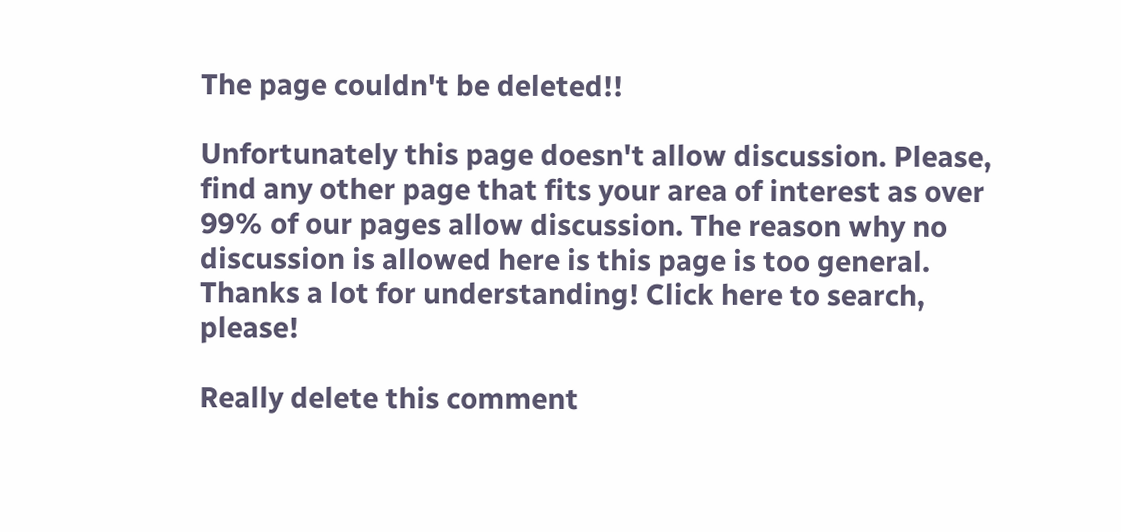The page couldn't be deleted!!

Unfortunately this page doesn't allow discussion. Please, find any other page that fits your area of interest as over 99% of our pages allow discussion. The reason why no discussion is allowed here is this page is too general. Thanks a lot for understanding! Click here to search, please!

Really delete this comment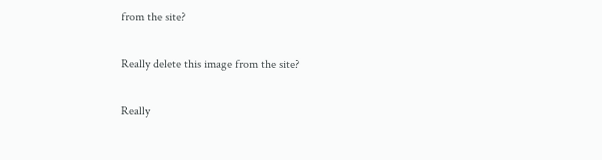from the site?

Really delete this image from the site?

Really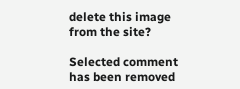delete this image from the site?

Selected comment has been removed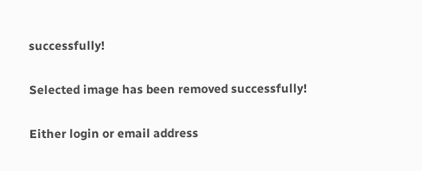successfully!

Selected image has been removed successfully!

Either login or email address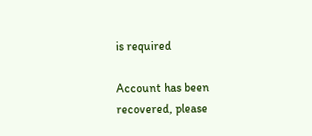is required

Account has been recovered, please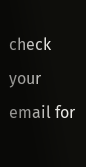check your email for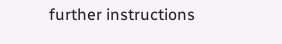further instructions